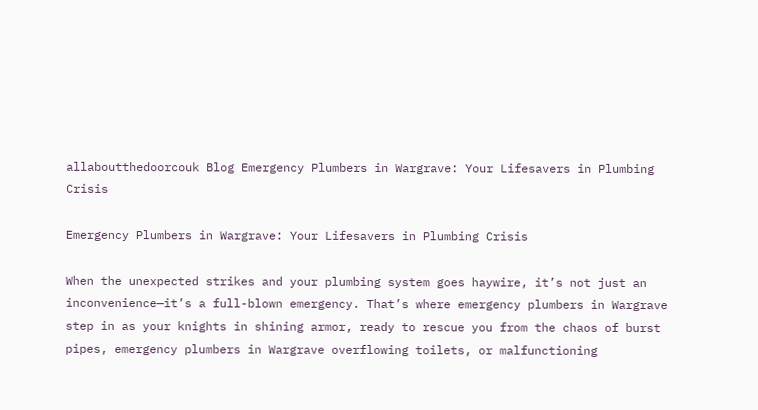allaboutthedoorcouk Blog Emergency Plumbers in Wargrave: Your Lifesavers in Plumbing Crisis

Emergency Plumbers in Wargrave: Your Lifesavers in Plumbing Crisis

When the unexpected strikes and your plumbing system goes haywire, it’s not just an inconvenience—it’s a full-blown emergency. That’s where emergency plumbers in Wargrave step in as your knights in shining armor, ready to rescue you from the chaos of burst pipes, emergency plumbers in Wargrave overflowing toilets, or malfunctioning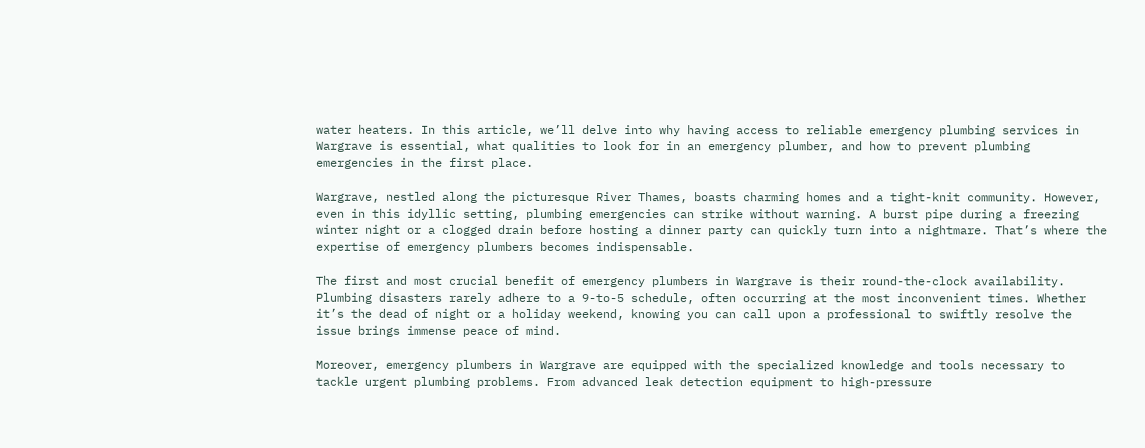water heaters. In this article, we’ll delve into why having access to reliable emergency plumbing services in Wargrave is essential, what qualities to look for in an emergency plumber, and how to prevent plumbing emergencies in the first place.

Wargrave, nestled along the picturesque River Thames, boasts charming homes and a tight-knit community. However, even in this idyllic setting, plumbing emergencies can strike without warning. A burst pipe during a freezing winter night or a clogged drain before hosting a dinner party can quickly turn into a nightmare. That’s where the expertise of emergency plumbers becomes indispensable.

The first and most crucial benefit of emergency plumbers in Wargrave is their round-the-clock availability. Plumbing disasters rarely adhere to a 9-to-5 schedule, often occurring at the most inconvenient times. Whether it’s the dead of night or a holiday weekend, knowing you can call upon a professional to swiftly resolve the issue brings immense peace of mind.

Moreover, emergency plumbers in Wargrave are equipped with the specialized knowledge and tools necessary to tackle urgent plumbing problems. From advanced leak detection equipment to high-pressure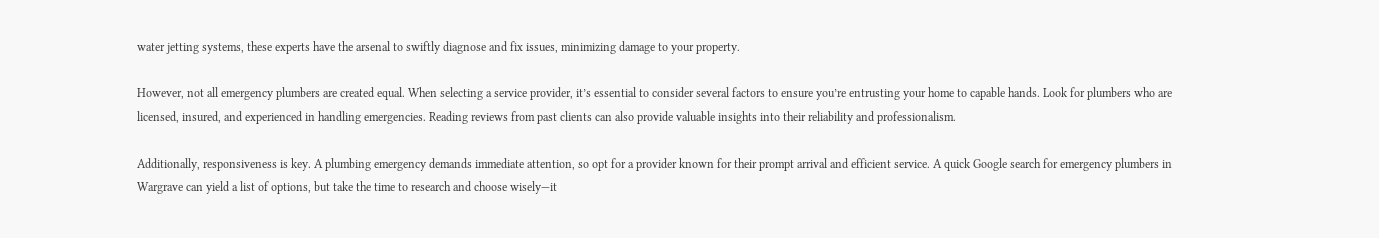water jetting systems, these experts have the arsenal to swiftly diagnose and fix issues, minimizing damage to your property.

However, not all emergency plumbers are created equal. When selecting a service provider, it’s essential to consider several factors to ensure you’re entrusting your home to capable hands. Look for plumbers who are licensed, insured, and experienced in handling emergencies. Reading reviews from past clients can also provide valuable insights into their reliability and professionalism.

Additionally, responsiveness is key. A plumbing emergency demands immediate attention, so opt for a provider known for their prompt arrival and efficient service. A quick Google search for emergency plumbers in Wargrave can yield a list of options, but take the time to research and choose wisely—it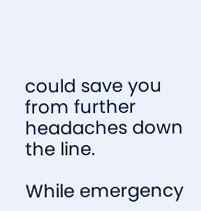could save you from further headaches down the line.

While emergency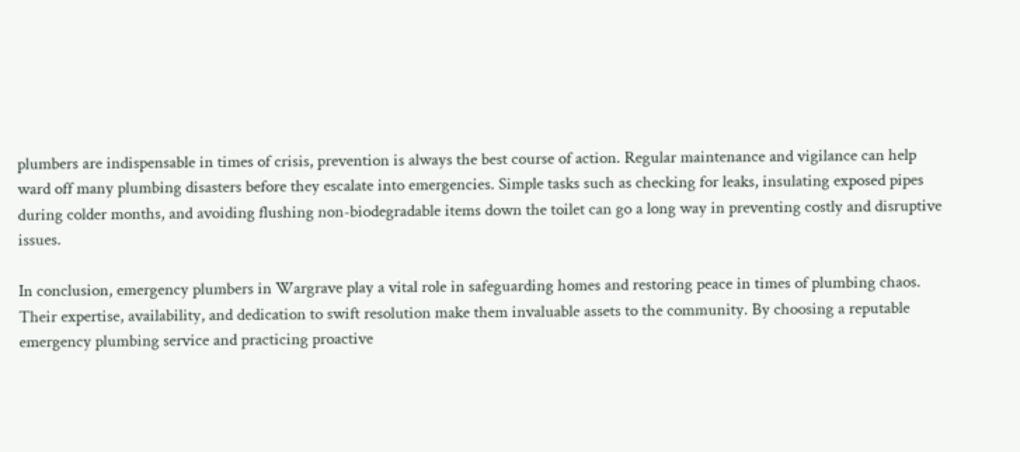plumbers are indispensable in times of crisis, prevention is always the best course of action. Regular maintenance and vigilance can help ward off many plumbing disasters before they escalate into emergencies. Simple tasks such as checking for leaks, insulating exposed pipes during colder months, and avoiding flushing non-biodegradable items down the toilet can go a long way in preventing costly and disruptive issues.

In conclusion, emergency plumbers in Wargrave play a vital role in safeguarding homes and restoring peace in times of plumbing chaos. Their expertise, availability, and dedication to swift resolution make them invaluable assets to the community. By choosing a reputable emergency plumbing service and practicing proactive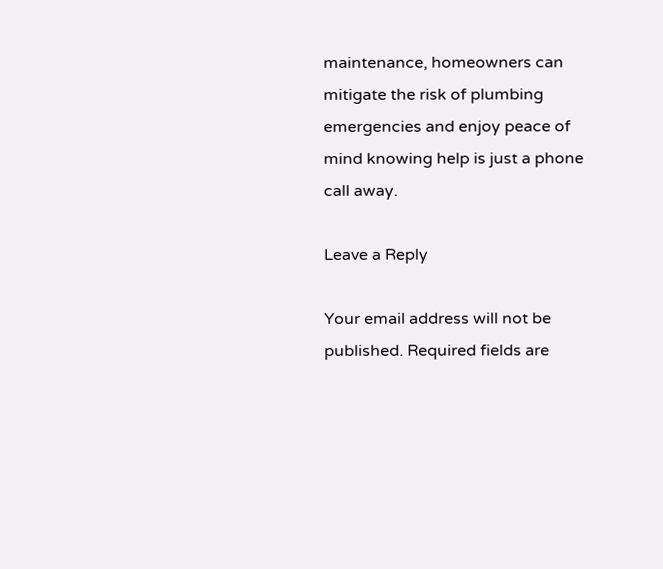maintenance, homeowners can mitigate the risk of plumbing emergencies and enjoy peace of mind knowing help is just a phone call away.

Leave a Reply

Your email address will not be published. Required fields are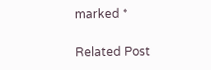marked *

Related Post